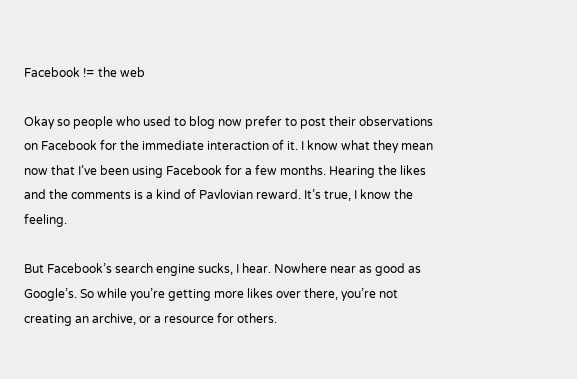Facebook != the web

Okay so people who used to blog now prefer to post their observations on Facebook for the immediate interaction of it. I know what they mean now that I’ve been using Facebook for a few months. Hearing the likes and the comments is a kind of Pavlovian reward. It’s true, I know the feeling.

But Facebook’s search engine sucks, I hear. Nowhere near as good as Google’s. So while you’re getting more likes over there, you’re not creating an archive, or a resource for others.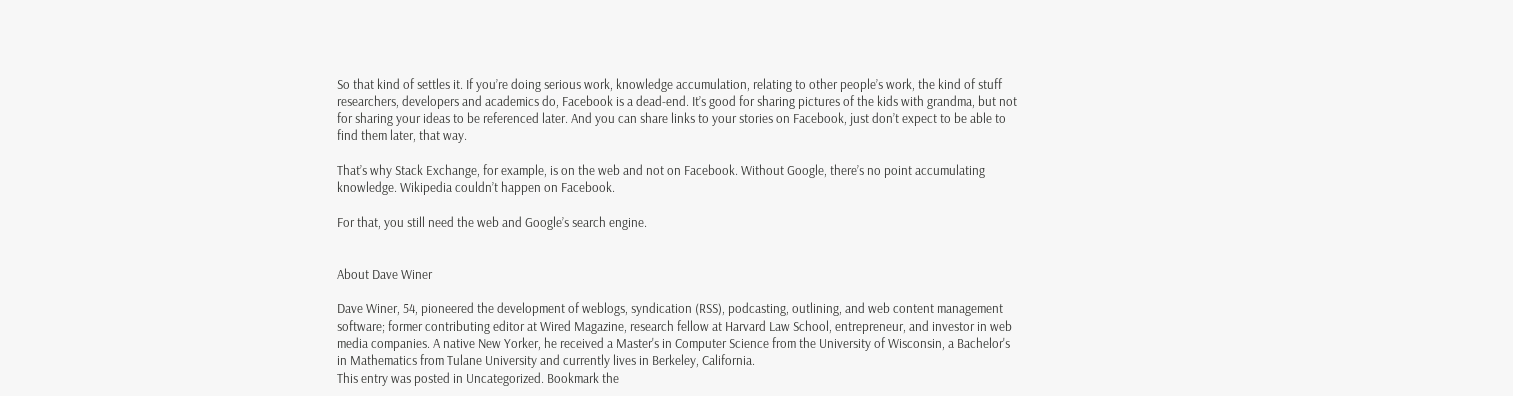So that kind of settles it. If you’re doing serious work, knowledge accumulation, relating to other people’s work, the kind of stuff researchers, developers and academics do, Facebook is a dead-end. It’s good for sharing pictures of the kids with grandma, but not for sharing your ideas to be referenced later. And you can share links to your stories on Facebook, just don’t expect to be able to find them later, that way.

That’s why Stack Exchange, for example, is on the web and not on Facebook. Without Google, there’s no point accumulating knowledge. Wikipedia couldn’t happen on Facebook.

For that, you still need the web and Google’s search engine.


About Dave Winer

Dave Winer, 54, pioneered the development of weblogs, syndication (RSS), podcasting, outlining, and web content management software; former contributing editor at Wired Magazine, research fellow at Harvard Law School, entrepreneur, and investor in web media companies. A native New Yorker, he received a Master's in Computer Science from the University of Wisconsin, a Bachelor's in Mathematics from Tulane University and currently lives in Berkeley, California.
This entry was posted in Uncategorized. Bookmark the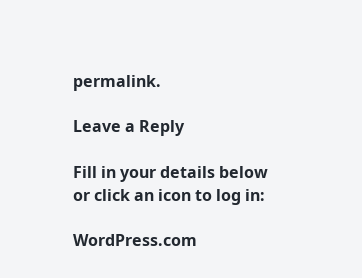permalink.

Leave a Reply

Fill in your details below or click an icon to log in:

WordPress.com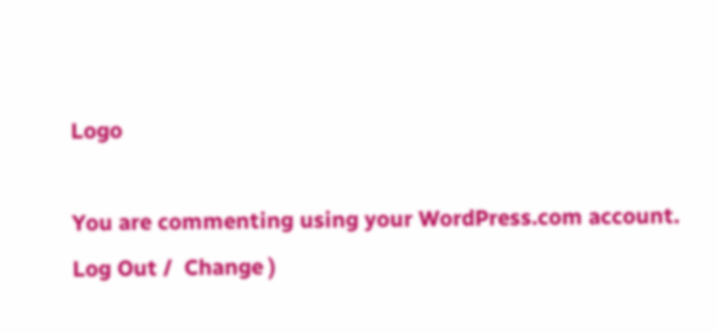Logo

You are commenting using your WordPress.com account. Log Out /  Change )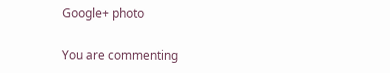Google+ photo

You are commenting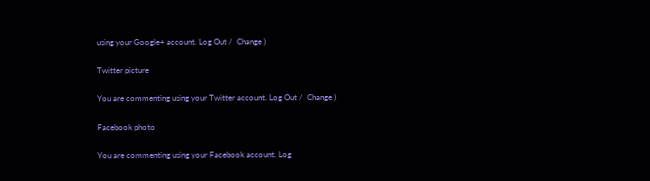using your Google+ account. Log Out /  Change )

Twitter picture

You are commenting using your Twitter account. Log Out /  Change )

Facebook photo

You are commenting using your Facebook account. Log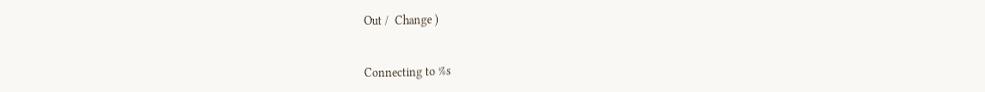Out /  Change )


Connecting to %s